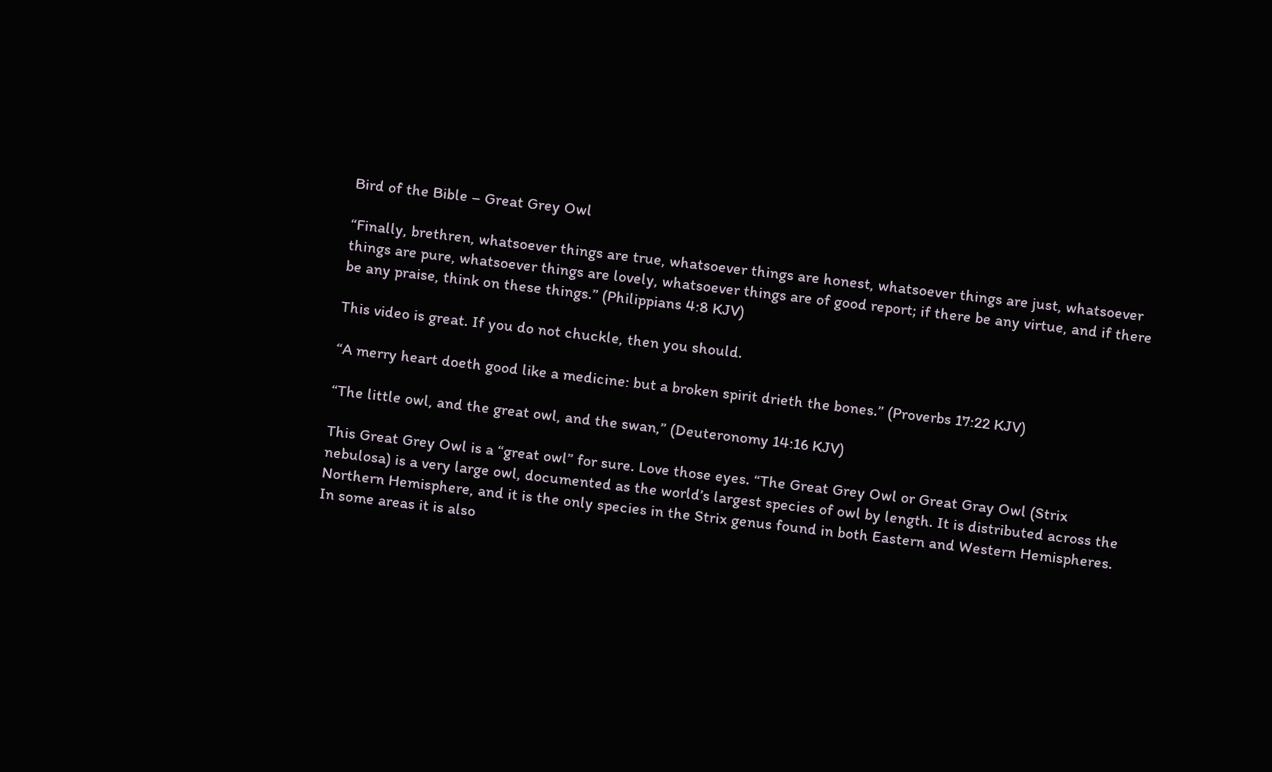Bird of the Bible – Great Grey Owl

“Finally, brethren, whatsoever things are true, whatsoever things are honest, whatsoever things are just, whatsoever things are pure, whatsoever things are lovely, whatsoever things are of good report; if there be any virtue, and if there be any praise, think on these things.” (Philippians 4:8 KJV)

This video is great. If you do not chuckle, then you should.

“A merry heart doeth good like a medicine: but a broken spirit drieth the bones.” (Proverbs 17:22 KJV)

“The little owl, and the great owl, and the swan,” (Deuteronomy 14:16 KJV)

This Great Grey Owl is a “great owl” for sure. Love those eyes. “The Great Grey Owl or Great Gray Owl (Strix nebulosa) is a very large owl, documented as the world’s largest species of owl by length. It is distributed across the Northern Hemisphere, and it is the only species in the Strix genus found in both Eastern and Western Hemispheres. In some areas it is also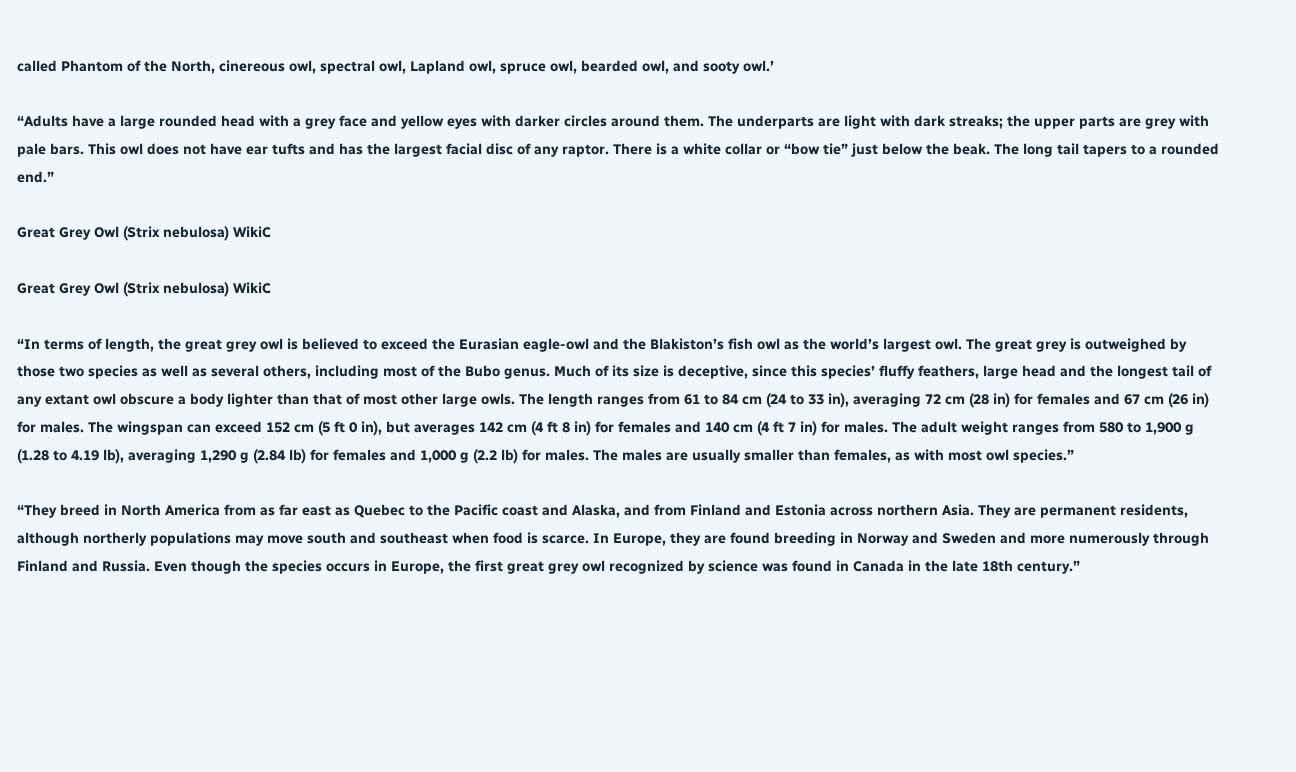called Phantom of the North, cinereous owl, spectral owl, Lapland owl, spruce owl, bearded owl, and sooty owl.’

“Adults have a large rounded head with a grey face and yellow eyes with darker circles around them. The underparts are light with dark streaks; the upper parts are grey with pale bars. This owl does not have ear tufts and has the largest facial disc of any raptor. There is a white collar or “bow tie” just below the beak. The long tail tapers to a rounded end.”

Great Grey Owl (Strix nebulosa) WikiC

Great Grey Owl (Strix nebulosa) WikiC

“In terms of length, the great grey owl is believed to exceed the Eurasian eagle-owl and the Blakiston’s fish owl as the world’s largest owl. The great grey is outweighed by those two species as well as several others, including most of the Bubo genus. Much of its size is deceptive, since this species’ fluffy feathers, large head and the longest tail of any extant owl obscure a body lighter than that of most other large owls. The length ranges from 61 to 84 cm (24 to 33 in), averaging 72 cm (28 in) for females and 67 cm (26 in) for males. The wingspan can exceed 152 cm (5 ft 0 in), but averages 142 cm (4 ft 8 in) for females and 140 cm (4 ft 7 in) for males. The adult weight ranges from 580 to 1,900 g (1.28 to 4.19 lb), averaging 1,290 g (2.84 lb) for females and 1,000 g (2.2 lb) for males. The males are usually smaller than females, as with most owl species.”

“They breed in North America from as far east as Quebec to the Pacific coast and Alaska, and from Finland and Estonia across northern Asia. They are permanent residents, although northerly populations may move south and southeast when food is scarce. In Europe, they are found breeding in Norway and Sweden and more numerously through Finland and Russia. Even though the species occurs in Europe, the first great grey owl recognized by science was found in Canada in the late 18th century.”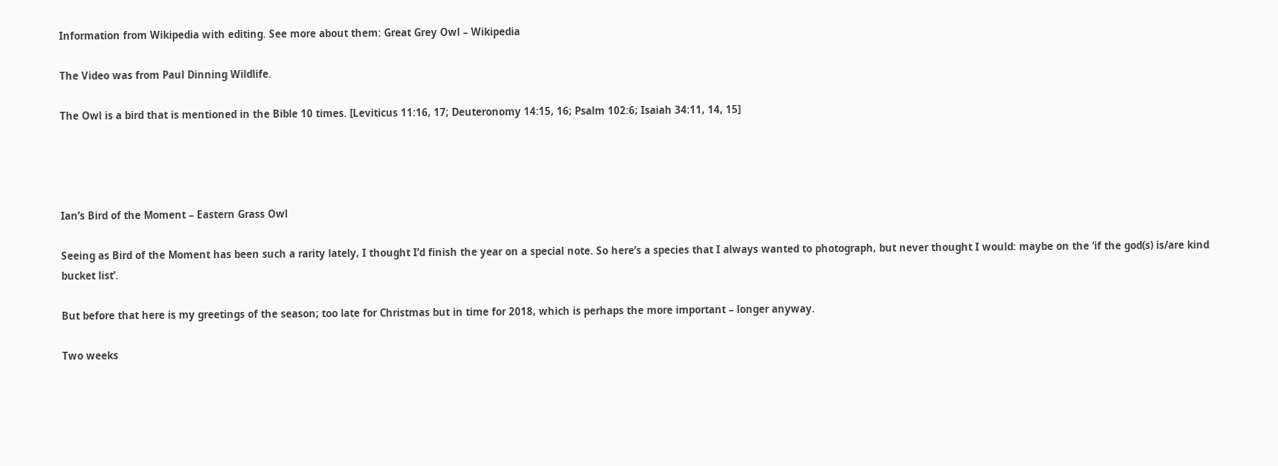Information from Wikipedia with editing. See more about them: Great Grey Owl – Wikipedia

The Video was from Paul Dinning Wildlife.

The Owl is a bird that is mentioned in the Bible 10 times. [Leviticus 11:16, 17; Deuteronomy 14:15, 16; Psalm 102:6; Isaiah 34:11, 14, 15]




Ian’s Bird of the Moment – Eastern Grass Owl

Seeing as Bird of the Moment has been such a rarity lately, I thought I’d finish the year on a special note. So here’s a species that I always wanted to photograph, but never thought I would: maybe on the ‘if the god(s) is/are kind bucket list’.

But before that here is my greetings of the season; too late for Christmas but in time for 2018, which is perhaps the more important – longer anyway.

Two weeks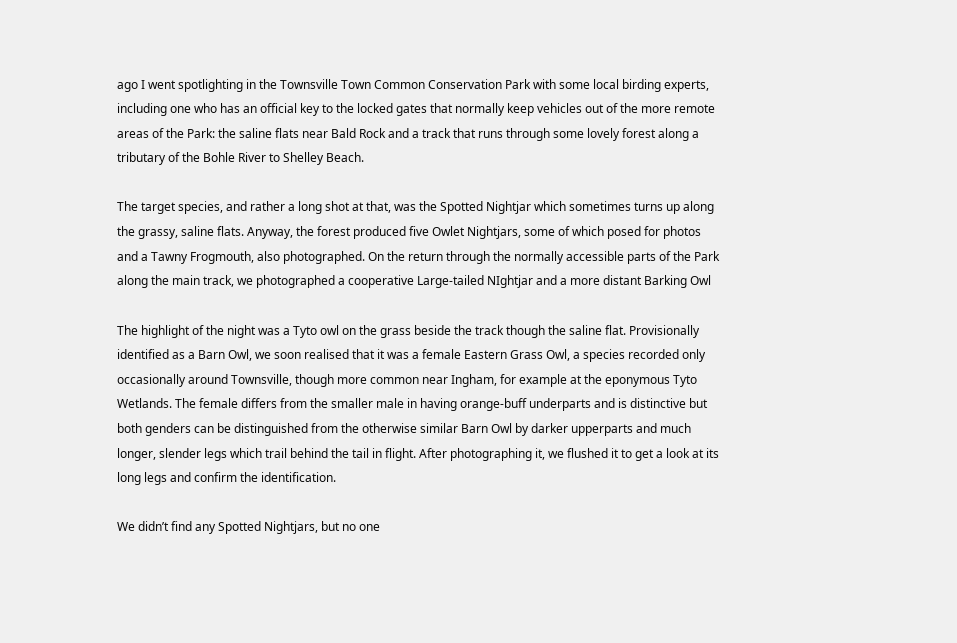ago I went spotlighting in the Townsville Town Common Conservation Park with some local birding experts, including one who has an official key to the locked gates that normally keep vehicles out of the more remote areas of the Park: the saline flats near Bald Rock and a track that runs through some lovely forest along a tributary of the Bohle River to Shelley Beach.

The target species, and rather a long shot at that, was the Spotted Nightjar which sometimes turns up along the grassy, saline flats. Anyway, the forest produced five Owlet Nightjars, some of which posed for photos and a Tawny Frogmouth, also photographed. On the return through the normally accessible parts of the Park along the main track, we photographed a cooperative Large-tailed NIghtjar and a more distant Barking Owl

The highlight of the night was a Tyto owl on the grass beside the track though the saline flat. Provisionally identified as a Barn Owl, we soon realised that it was a female Eastern Grass Owl, a species recorded only occasionally around Townsville, though more common near Ingham, for example at the eponymous Tyto Wetlands. The female differs from the smaller male in having orange-buff underparts and is distinctive but both genders can be distinguished from the otherwise similar Barn Owl by darker upperparts and much longer, slender legs which trail behind the tail in flight. After photographing it, we flushed it to get a look at its long legs and confirm the identification.

We didn’t find any Spotted Nightjars, but no one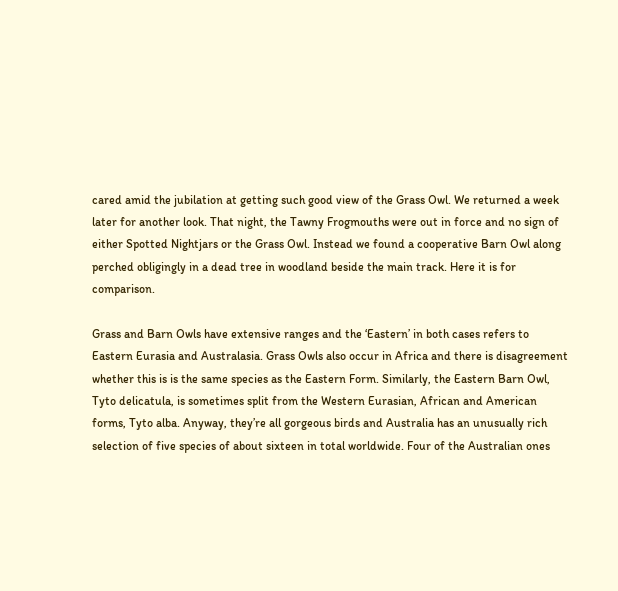cared amid the jubilation at getting such good view of the Grass Owl. We returned a week later for another look. That night, the Tawny Frogmouths were out in force and no sign of either Spotted Nightjars or the Grass Owl. Instead we found a cooperative Barn Owl along perched obligingly in a dead tree in woodland beside the main track. Here it is for comparison.

Grass and Barn Owls have extensive ranges and the ‘Eastern’ in both cases refers to Eastern Eurasia and Australasia. Grass Owls also occur in Africa and there is disagreement whether this is is the same species as the Eastern Form. Similarly, the Eastern Barn Owl, Tyto delicatula, is sometimes split from the Western Eurasian, African and American forms, Tyto alba. Anyway, they’re all gorgeous birds and Australia has an unusually rich selection of five species of about sixteen in total worldwide. Four of the Australian ones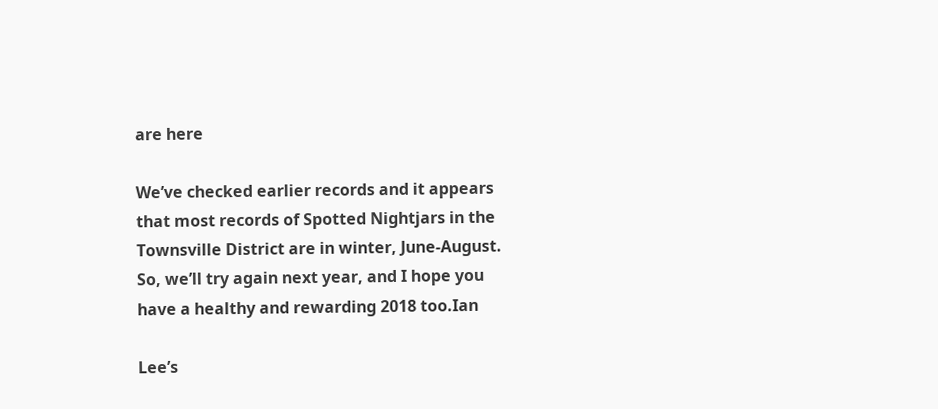are here

We’ve checked earlier records and it appears that most records of Spotted Nightjars in the Townsville District are in winter, June-August. So, we’ll try again next year, and I hope you have a healthy and rewarding 2018 too.Ian

Lee’s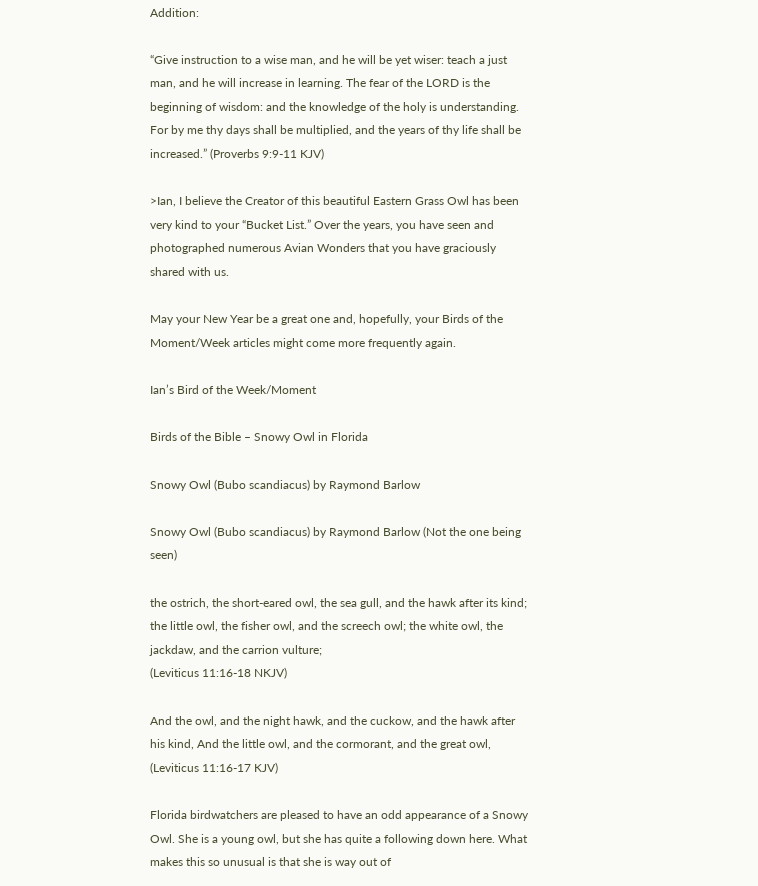Addition:

“Give instruction to a wise man, and he will be yet wiser: teach a just man, and he will increase in learning. The fear of the LORD is the beginning of wisdom: and the knowledge of the holy is understanding. For by me thy days shall be multiplied, and the years of thy life shall be increased.” (Proverbs 9:9-11 KJV)

>Ian, I believe the Creator of this beautiful Eastern Grass Owl has been very kind to your “Bucket List.” Over the years, you have seen and photographed numerous Avian Wonders that you have graciously shared with us.

May your New Year be a great one and, hopefully, your Birds of the Moment/Week articles might come more frequently again.

Ian’s Bird of the Week/Moment

Birds of the Bible – Snowy Owl in Florida

Snowy Owl (Bubo scandiacus) by Raymond Barlow

Snowy Owl (Bubo scandiacus) by Raymond Barlow (Not the one being seen)

the ostrich, the short-eared owl, the sea gull, and the hawk after its kind; the little owl, the fisher owl, and the screech owl; the white owl, the jackdaw, and the carrion vulture;
(Leviticus 11:16-18 NKJV)

And the owl, and the night hawk, and the cuckow, and the hawk after his kind, And the little owl, and the cormorant, and the great owl, (Leviticus 11:16-17 KJV)

Florida birdwatchers are pleased to have an odd appearance of a Snowy Owl. She is a young owl, but she has quite a following down here. What makes this so unusual is that she is way out of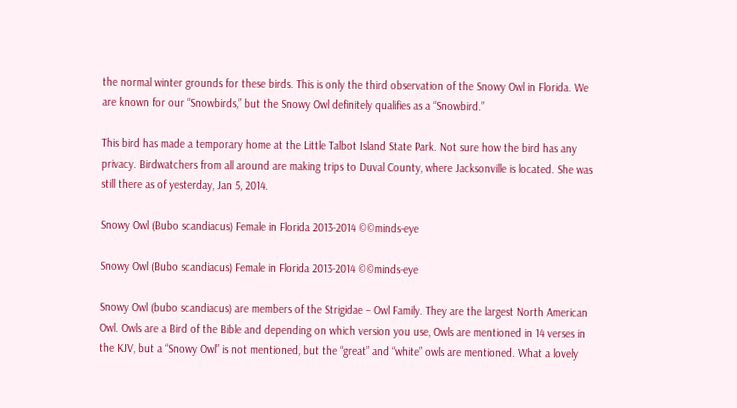the normal winter grounds for these birds. This is only the third observation of the Snowy Owl in Florida. We are known for our “Snowbirds,” but the Snowy Owl definitely qualifies as a “Snowbird.”

This bird has made a temporary home at the Little Talbot Island State Park. Not sure how the bird has any privacy. Birdwatchers from all around are making trips to Duval County, where Jacksonville is located. She was still there as of yesterday, Jan 5, 2014.

Snowy Owl (Bubo scandiacus) Female in Florida 2013-2014 ©©minds-eye

Snowy Owl (Bubo scandiacus) Female in Florida 2013-2014 ©©minds-eye

Snowy Owl (bubo scandiacus) are members of the Strigidae – Owl Family. They are the largest North American Owl. Owls are a Bird of the Bible and depending on which version you use, Owls are mentioned in 14 verses in the KJV, but a “Snowy Owl” is not mentioned, but the “great” and “white” owls are mentioned. What a lovely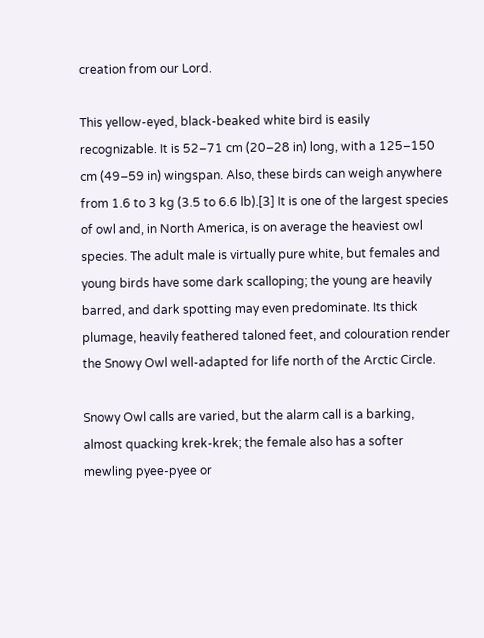creation from our Lord.

This yellow-eyed, black-beaked white bird is easily recognizable. It is 52–71 cm (20–28 in) long, with a 125–150 cm (49–59 in) wingspan. Also, these birds can weigh anywhere from 1.6 to 3 kg (3.5 to 6.6 lb).[3] It is one of the largest species of owl and, in North America, is on average the heaviest owl species. The adult male is virtually pure white, but females and young birds have some dark scalloping; the young are heavily barred, and dark spotting may even predominate. Its thick plumage, heavily feathered taloned feet, and colouration render the Snowy Owl well-adapted for life north of the Arctic Circle.

Snowy Owl calls are varied, but the alarm call is a barking, almost quacking krek-krek; the female also has a softer mewling pyee-pyee or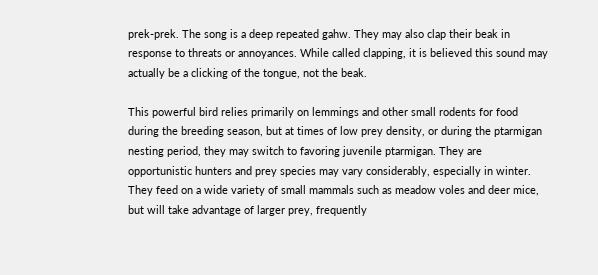prek-prek. The song is a deep repeated gahw. They may also clap their beak in response to threats or annoyances. While called clapping, it is believed this sound may actually be a clicking of the tongue, not the beak.

This powerful bird relies primarily on lemmings and other small rodents for food during the breeding season, but at times of low prey density, or during the ptarmigan nesting period, they may switch to favoring juvenile ptarmigan. They are opportunistic hunters and prey species may vary considerably, especially in winter. They feed on a wide variety of small mammals such as meadow voles and deer mice, but will take advantage of larger prey, frequently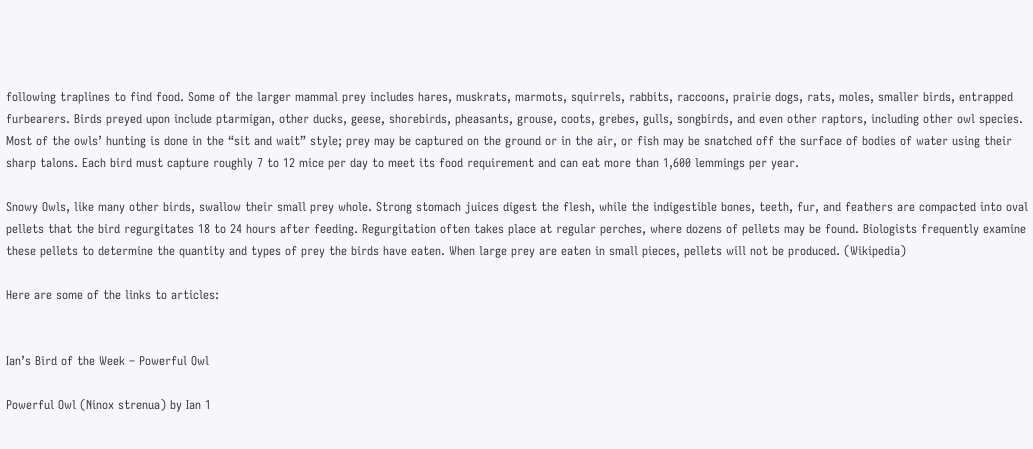following traplines to find food. Some of the larger mammal prey includes hares, muskrats, marmots, squirrels, rabbits, raccoons, prairie dogs, rats, moles, smaller birds, entrapped furbearers. Birds preyed upon include ptarmigan, other ducks, geese, shorebirds, pheasants, grouse, coots, grebes, gulls, songbirds, and even other raptors, including other owl species. Most of the owls’ hunting is done in the “sit and wait” style; prey may be captured on the ground or in the air, or fish may be snatched off the surface of bodies of water using their sharp talons. Each bird must capture roughly 7 to 12 mice per day to meet its food requirement and can eat more than 1,600 lemmings per year.

Snowy Owls, like many other birds, swallow their small prey whole. Strong stomach juices digest the flesh, while the indigestible bones, teeth, fur, and feathers are compacted into oval pellets that the bird regurgitates 18 to 24 hours after feeding. Regurgitation often takes place at regular perches, where dozens of pellets may be found. Biologists frequently examine these pellets to determine the quantity and types of prey the birds have eaten. When large prey are eaten in small pieces, pellets will not be produced. (Wikipedia)

Here are some of the links to articles:


Ian’s Bird of the Week – Powerful Owl

Powerful Owl (Ninox strenua) by Ian 1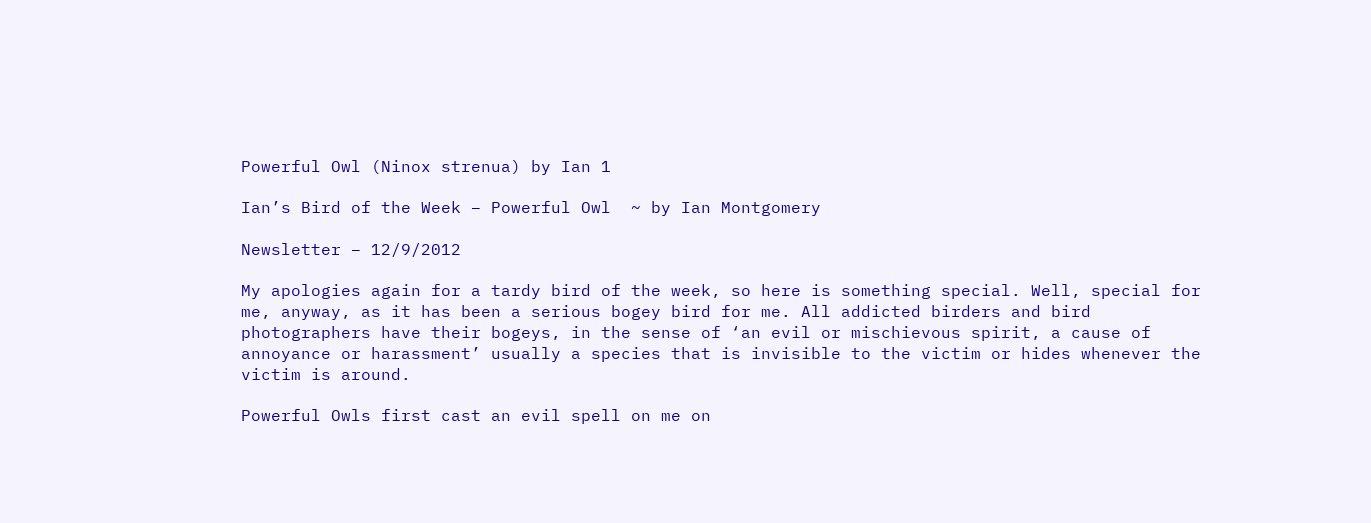Powerful Owl (Ninox strenua) by Ian 1

Ian’s Bird of the Week – Powerful Owl  ~ by Ian Montgomery

Newsletter – 12/9/2012

My apologies again for a tardy bird of the week, so here is something special. Well, special for me, anyway, as it has been a serious bogey bird for me. All addicted birders and bird photographers have their bogeys, in the sense of ‘an evil or mischievous spirit, a cause of annoyance or harassment’ usually a species that is invisible to the victim or hides whenever the victim is around.

Powerful Owls first cast an evil spell on me on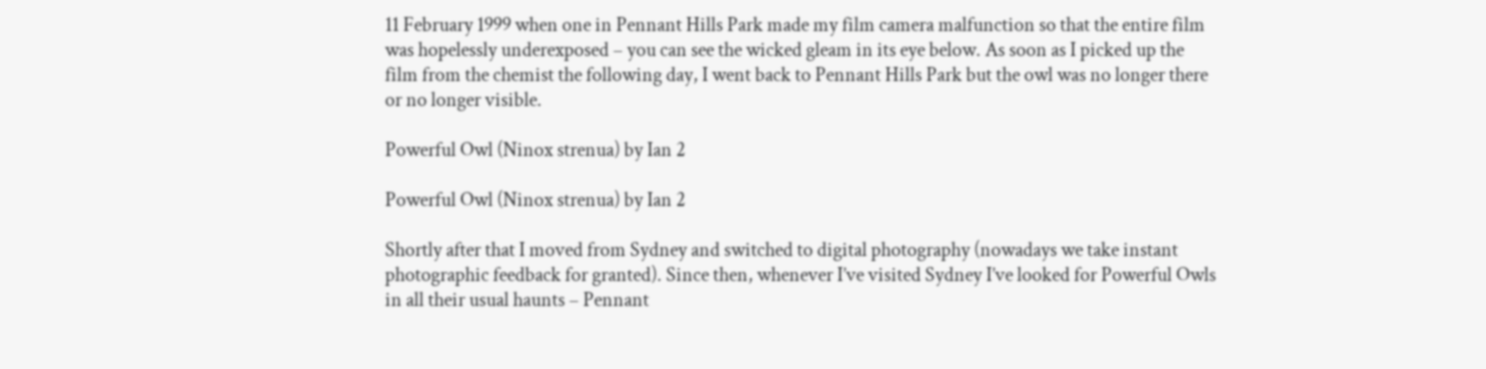11 February 1999 when one in Pennant Hills Park made my film camera malfunction so that the entire film was hopelessly underexposed – you can see the wicked gleam in its eye below. As soon as I picked up the film from the chemist the following day, I went back to Pennant Hills Park but the owl was no longer there or no longer visible.

Powerful Owl (Ninox strenua) by Ian 2

Powerful Owl (Ninox strenua) by Ian 2

Shortly after that I moved from Sydney and switched to digital photography (nowadays we take instant photographic feedback for granted). Since then, whenever I’ve visited Sydney I’ve looked for Powerful Owls in all their usual haunts – Pennant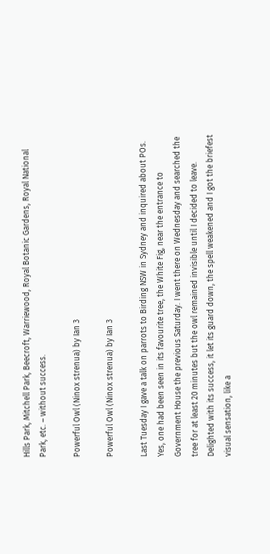Hills Park, Mitchell Park, Beecroft, Warriewood, Royal Botanic Gardens, Royal National Park, etc. – without success.

Powerful Owl (Ninox strenua) by Ian 3

Powerful Owl (Ninox strenua) by Ian 3

Last Tuesday I gave a talk on parrots to Birding NSW in Sydney and inquired about POs. Yes, one had been seen in its favourite tree, the White Fig, near the entrance to Government House the previous Saturday. I went there on Wednesday and searched the tree for at least 20 minutes but the owl remained invisible until I decided to leave. Delighted with its success, it let its guard down, the spell weakened and I got the briefest visual sensation, like a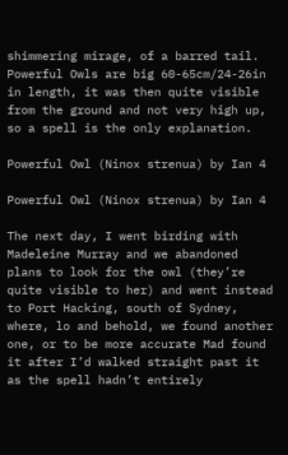shimmering mirage, of a barred tail. Powerful Owls are big 60-65cm/24-26in in length, it was then quite visible from the ground and not very high up, so a spell is the only explanation.

Powerful Owl (Ninox strenua) by Ian 4

Powerful Owl (Ninox strenua) by Ian 4

The next day, I went birding with Madeleine Murray and we abandoned plans to look for the owl (they’re quite visible to her) and went instead to Port Hacking, south of Sydney, where, lo and behold, we found another one, or to be more accurate Mad found it after I’d walked straight past it as the spell hadn’t entirely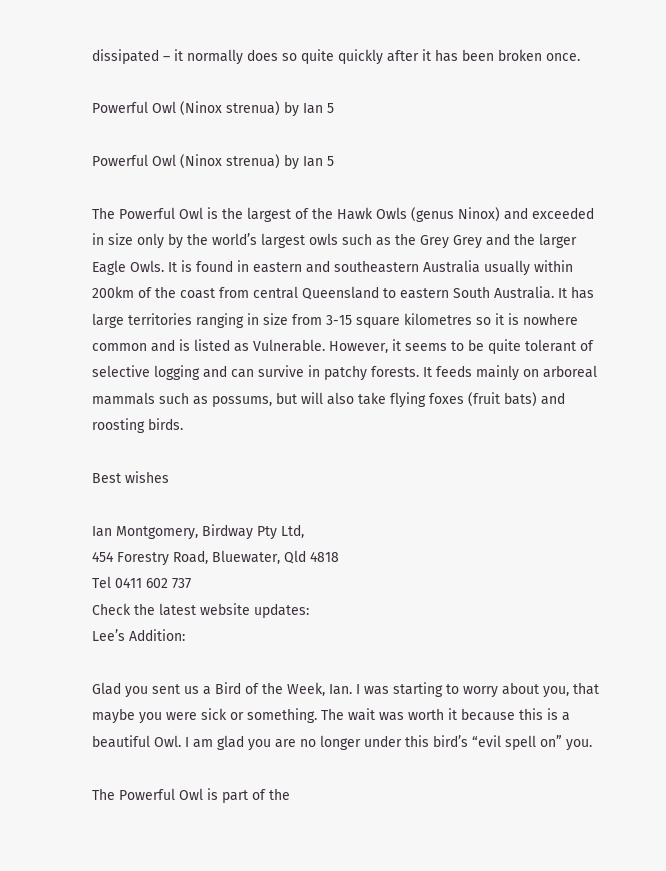dissipated – it normally does so quite quickly after it has been broken once.

Powerful Owl (Ninox strenua) by Ian 5

Powerful Owl (Ninox strenua) by Ian 5

The Powerful Owl is the largest of the Hawk Owls (genus Ninox) and exceeded in size only by the world’s largest owls such as the Grey Grey and the larger Eagle Owls. It is found in eastern and southeastern Australia usually within 200km of the coast from central Queensland to eastern South Australia. It has large territories ranging in size from 3-15 square kilometres so it is nowhere common and is listed as Vulnerable. However, it seems to be quite tolerant of selective logging and can survive in patchy forests. It feeds mainly on arboreal mammals such as possums, but will also take flying foxes (fruit bats) and roosting birds.

Best wishes

Ian Montgomery, Birdway Pty Ltd,
454 Forestry Road, Bluewater, Qld 4818
Tel 0411 602 737
Check the latest website updates:
Lee’s Addition:

Glad you sent us a Bird of the Week, Ian. I was starting to worry about you, that maybe you were sick or something. The wait was worth it because this is a beautiful Owl. I am glad you are no longer under this bird’s “evil spell on” you.

The Powerful Owl is part of the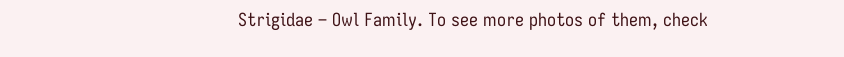Strigidae – Owl Family. To see more photos of them, check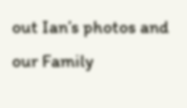out Ian’s photos and our Family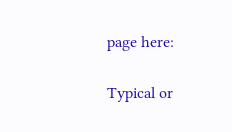page here:

Typical or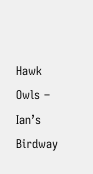Hawk Owls – Ian’s Birdway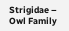Strigidae – Owl Family